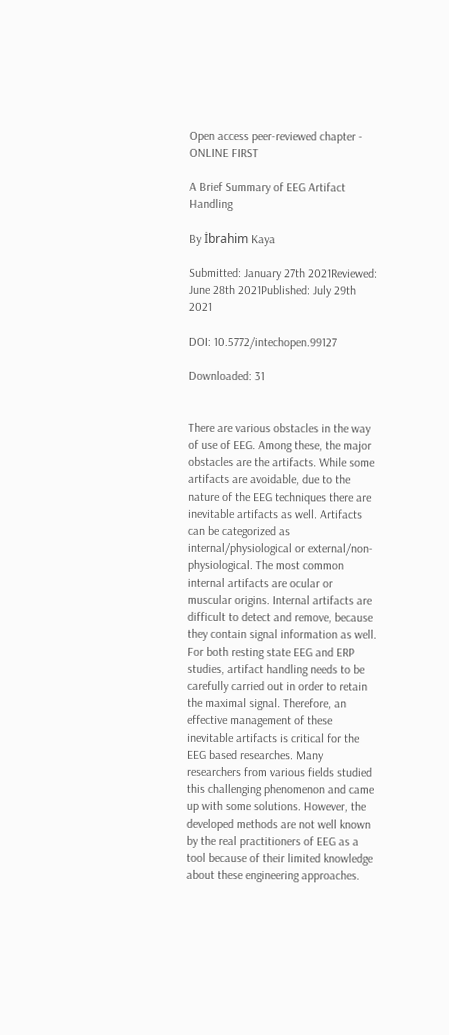Open access peer-reviewed chapter - ONLINE FIRST

A Brief Summary of EEG Artifact Handling

By İbrahim Kaya

Submitted: January 27th 2021Reviewed: June 28th 2021Published: July 29th 2021

DOI: 10.5772/intechopen.99127

Downloaded: 31


There are various obstacles in the way of use of EEG. Among these, the major obstacles are the artifacts. While some artifacts are avoidable, due to the nature of the EEG techniques there are inevitable artifacts as well. Artifacts can be categorized as internal/physiological or external/non-physiological. The most common internal artifacts are ocular or muscular origins. Internal artifacts are difficult to detect and remove, because they contain signal information as well. For both resting state EEG and ERP studies, artifact handling needs to be carefully carried out in order to retain the maximal signal. Therefore, an effective management of these inevitable artifacts is critical for the EEG based researches. Many researchers from various fields studied this challenging phenomenon and came up with some solutions. However, the developed methods are not well known by the real practitioners of EEG as a tool because of their limited knowledge about these engineering approaches.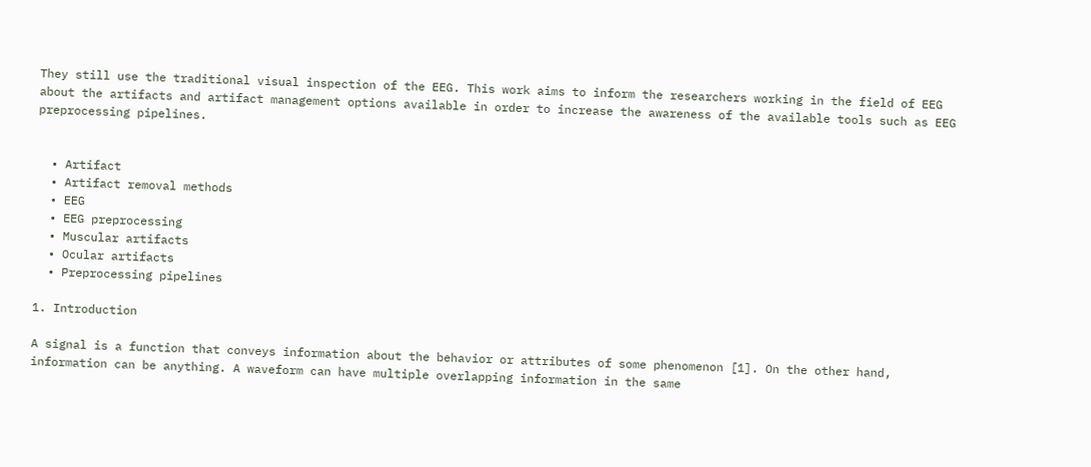They still use the traditional visual inspection of the EEG. This work aims to inform the researchers working in the field of EEG about the artifacts and artifact management options available in order to increase the awareness of the available tools such as EEG preprocessing pipelines.


  • Artifact
  • Artifact removal methods
  • EEG
  • EEG preprocessing
  • Muscular artifacts
  • Ocular artifacts
  • Preprocessing pipelines

1. Introduction

A signal is a function that conveys information about the behavior or attributes of some phenomenon [1]. On the other hand, information can be anything. A waveform can have multiple overlapping information in the same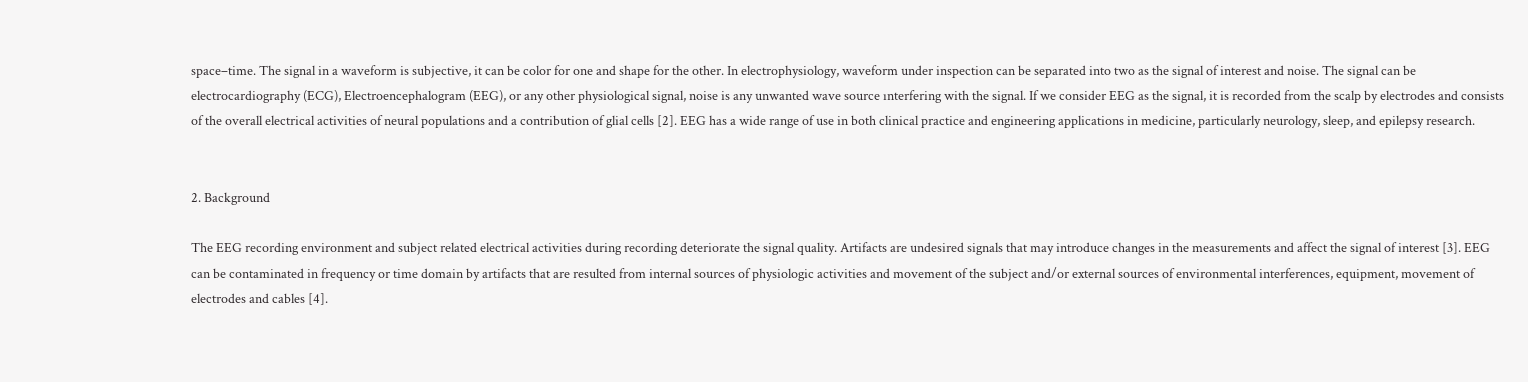space–time. The signal in a waveform is subjective, it can be color for one and shape for the other. In electrophysiology, waveform under inspection can be separated into two as the signal of interest and noise. The signal can be electrocardiography (ECG), Electroencephalogram (EEG), or any other physiological signal, noise is any unwanted wave source ınterfering with the signal. If we consider EEG as the signal, it is recorded from the scalp by electrodes and consists of the overall electrical activities of neural populations and a contribution of glial cells [2]. EEG has a wide range of use in both clinical practice and engineering applications in medicine, particularly neurology, sleep, and epilepsy research.


2. Background

The EEG recording environment and subject related electrical activities during recording deteriorate the signal quality. Artifacts are undesired signals that may introduce changes in the measurements and affect the signal of interest [3]. EEG can be contaminated in frequency or time domain by artifacts that are resulted from internal sources of physiologic activities and movement of the subject and/or external sources of environmental interferences, equipment, movement of electrodes and cables [4].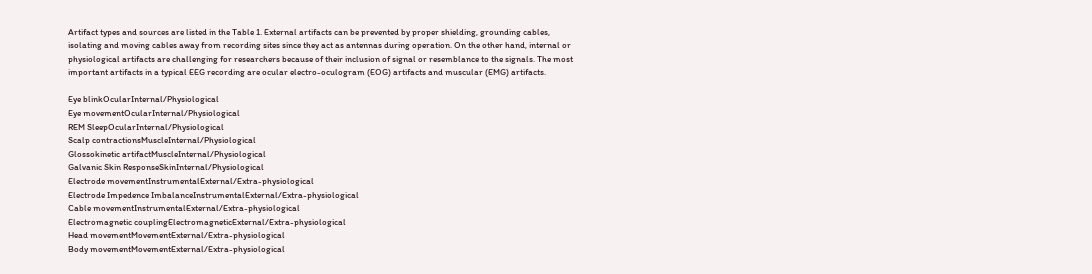Artifact types and sources are listed in the Table 1. External artifacts can be prevented by proper shielding, grounding cables, isolating and moving cables away from recording sites since they act as antennas during operation. On the other hand, internal or physiological artifacts are challenging for researchers because of their inclusion of signal or resemblance to the signals. The most important artifacts in a typical EEG recording are ocular electro-oculogram (EOG) artifacts and muscular (EMG) artifacts.

Eye blinkOcularInternal/Physiological
Eye movementOcularInternal/Physiological
REM SleepOcularInternal/Physiological
Scalp contractionsMuscleInternal/Physiological
Glossokinetic artifactMuscleInternal/Physiological
Galvanic Skin ResponseSkinInternal/Physiological
Electrode movementInstrumentalExternal/Extra-physiological
Electrode Impedence ImbalanceInstrumentalExternal/Extra-physiological
Cable movementInstrumentalExternal/Extra-physiological
Electromagnetic couplingElectromagneticExternal/Extra-physiological
Head movementMovementExternal/Extra-physiological
Body movementMovementExternal/Extra-physiological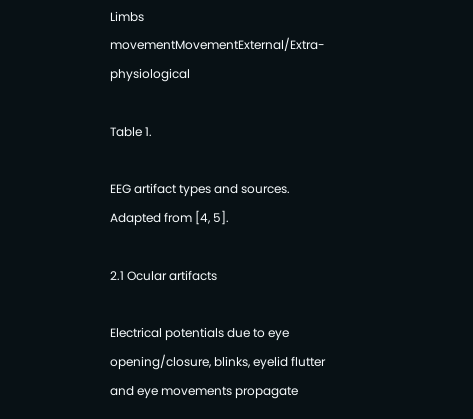Limbs movementMovementExternal/Extra-physiological

Table 1.

EEG artifact types and sources. Adapted from [4, 5].

2.1 Ocular artifacts

Electrical potentials due to eye opening/closure, blinks, eyelid flutter and eye movements propagate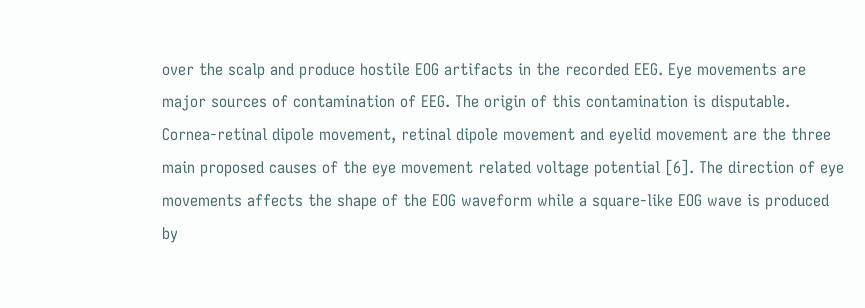over the scalp and produce hostile EOG artifacts in the recorded EEG. Eye movements are major sources of contamination of EEG. The origin of this contamination is disputable. Cornea-retinal dipole movement, retinal dipole movement and eyelid movement are the three main proposed causes of the eye movement related voltage potential [6]. The direction of eye movements affects the shape of the EOG waveform while a square-like EOG wave is produced by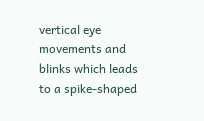vertical eye movements and blinks which leads to a spike-shaped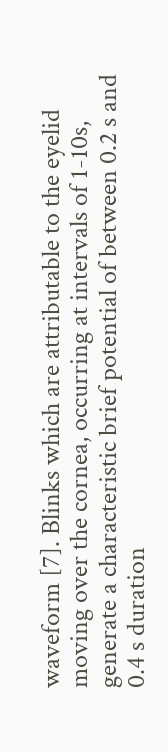waveform [7]. Blinks which are attributable to the eyelid moving over the cornea, occurring at intervals of 1-10s, generate a characteristic brief potential of between 0.2 s and 0.4 s duration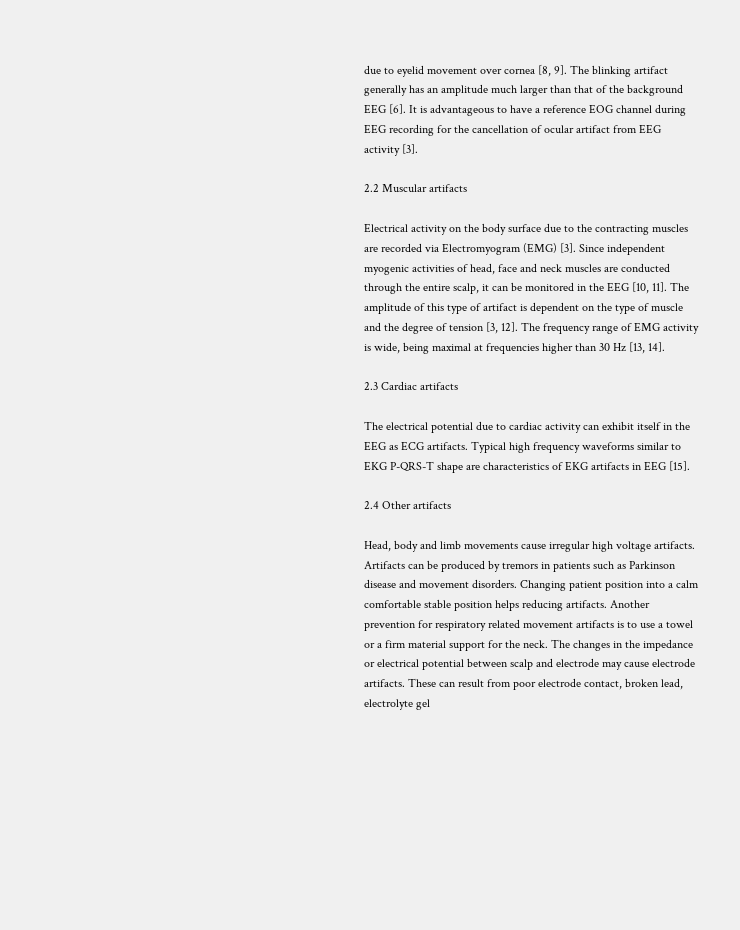due to eyelid movement over cornea [8, 9]. The blinking artifact generally has an amplitude much larger than that of the background EEG [6]. It is advantageous to have a reference EOG channel during EEG recording for the cancellation of ocular artifact from EEG activity [3].

2.2 Muscular artifacts

Electrical activity on the body surface due to the contracting muscles are recorded via Electromyogram (EMG) [3]. Since independent myogenic activities of head, face and neck muscles are conducted through the entire scalp, it can be monitored in the EEG [10, 11]. The amplitude of this type of artifact is dependent on the type of muscle and the degree of tension [3, 12]. The frequency range of EMG activity is wide, being maximal at frequencies higher than 30 Hz [13, 14].

2.3 Cardiac artifacts

The electrical potential due to cardiac activity can exhibit itself in the EEG as ECG artifacts. Typical high frequency waveforms similar to EKG P-QRS-T shape are characteristics of EKG artifacts in EEG [15].

2.4 Other artifacts

Head, body and limb movements cause irregular high voltage artifacts. Artifacts can be produced by tremors in patients such as Parkinson disease and movement disorders. Changing patient position into a calm comfortable stable position helps reducing artifacts. Another prevention for respiratory related movement artifacts is to use a towel or a firm material support for the neck. The changes in the impedance or electrical potential between scalp and electrode may cause electrode artifacts. These can result from poor electrode contact, broken lead, electrolyte gel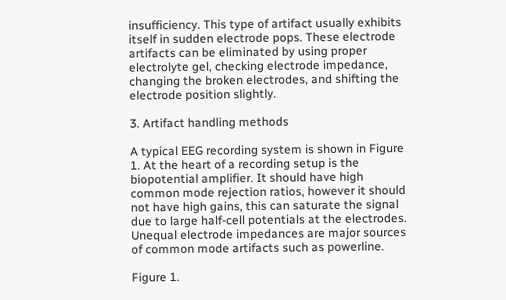insufficiency. This type of artifact usually exhibits itself in sudden electrode pops. These electrode artifacts can be eliminated by using proper electrolyte gel, checking electrode impedance, changing the broken electrodes, and shifting the electrode position slightly.

3. Artifact handling methods

A typical EEG recording system is shown in Figure 1. At the heart of a recording setup is the biopotential amplifier. It should have high common mode rejection ratios, however it should not have high gains, this can saturate the signal due to large half-cell potentials at the electrodes. Unequal electrode impedances are major sources of common mode artifacts such as powerline.

Figure 1.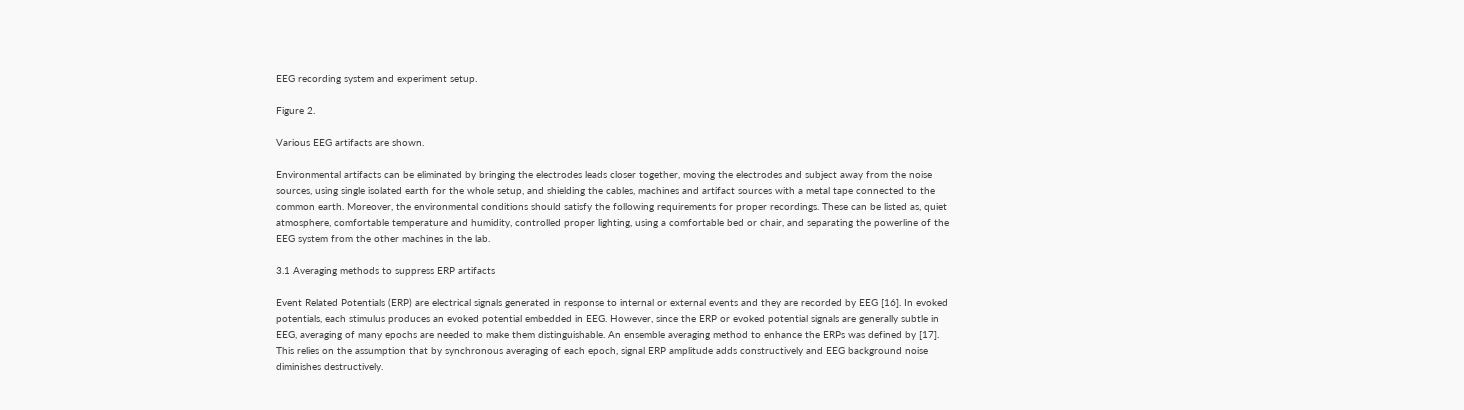EEG recording system and experiment setup.

Figure 2.

Various EEG artifacts are shown.

Environmental artifacts can be eliminated by bringing the electrodes leads closer together, moving the electrodes and subject away from the noise sources, using single isolated earth for the whole setup, and shielding the cables, machines and artifact sources with a metal tape connected to the common earth. Moreover, the environmental conditions should satisfy the following requirements for proper recordings. These can be listed as, quiet atmosphere, comfortable temperature and humidity, controlled proper lighting, using a comfortable bed or chair, and separating the powerline of the EEG system from the other machines in the lab.

3.1 Averaging methods to suppress ERP artifacts

Event Related Potentials (ERP) are electrical signals generated in response to internal or external events and they are recorded by EEG [16]. In evoked potentials, each stimulus produces an evoked potential embedded in EEG. However, since the ERP or evoked potential signals are generally subtle in EEG, averaging of many epochs are needed to make them distinguishable. An ensemble averaging method to enhance the ERPs was defined by [17]. This relies on the assumption that by synchronous averaging of each epoch, signal ERP amplitude adds constructively and EEG background noise diminishes destructively.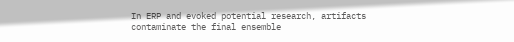In ERP and evoked potential research, artifacts contaminate the final ensemble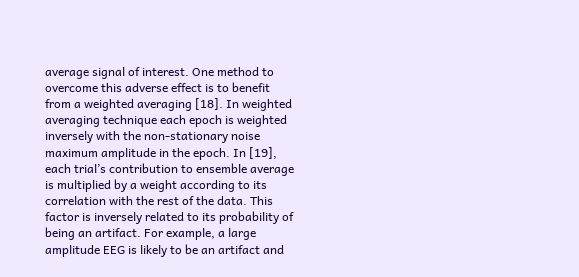average signal of interest. One method to overcome this adverse effect is to benefit from a weighted averaging [18]. In weighted averaging technique each epoch is weighted inversely with the non-stationary noise maximum amplitude in the epoch. In [19], each trial’s contribution to ensemble average is multiplied by a weight according to its correlation with the rest of the data. This factor is inversely related to its probability of being an artifact. For example, a large amplitude EEG is likely to be an artifact and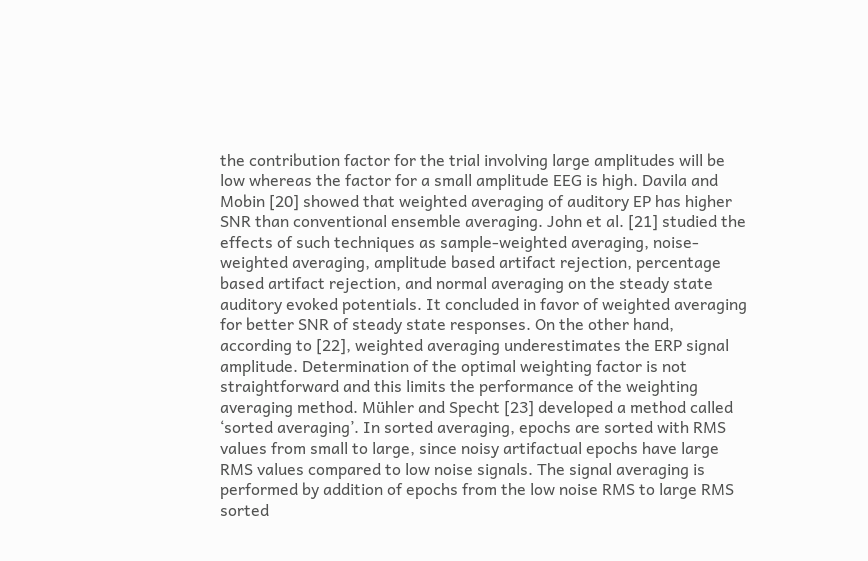the contribution factor for the trial involving large amplitudes will be low whereas the factor for a small amplitude EEG is high. Davila and Mobin [20] showed that weighted averaging of auditory EP has higher SNR than conventional ensemble averaging. John et al. [21] studied the effects of such techniques as sample-weighted averaging, noise-weighted averaging, amplitude based artifact rejection, percentage based artifact rejection, and normal averaging on the steady state auditory evoked potentials. It concluded in favor of weighted averaging for better SNR of steady state responses. On the other hand, according to [22], weighted averaging underestimates the ERP signal amplitude. Determination of the optimal weighting factor is not straightforward and this limits the performance of the weighting averaging method. Mühler and Specht [23] developed a method called ‘sorted averaging’. In sorted averaging, epochs are sorted with RMS values from small to large, since noisy artifactual epochs have large RMS values compared to low noise signals. The signal averaging is performed by addition of epochs from the low noise RMS to large RMS sorted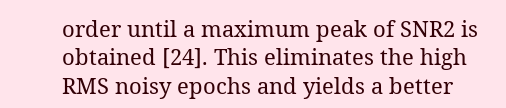order until a maximum peak of SNR2 is obtained [24]. This eliminates the high RMS noisy epochs and yields a better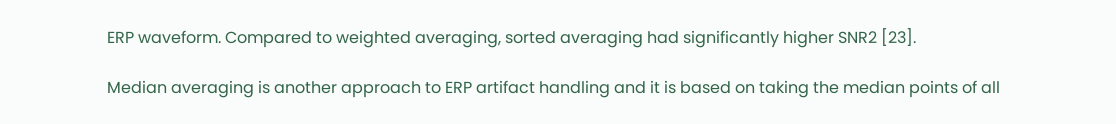ERP waveform. Compared to weighted averaging, sorted averaging had significantly higher SNR2 [23].

Median averaging is another approach to ERP artifact handling and it is based on taking the median points of all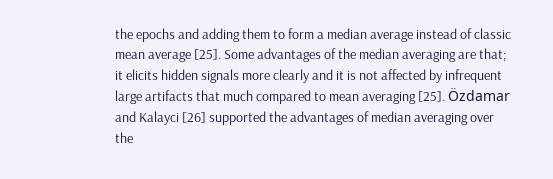the epochs and adding them to form a median average instead of classic mean average [25]. Some advantages of the median averaging are that; it elicits hidden signals more clearly and it is not affected by infrequent large artifacts that much compared to mean averaging [25]. Özdamar and Kalayci [26] supported the advantages of median averaging over the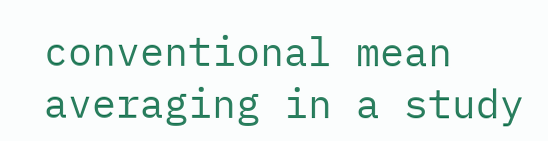conventional mean averaging in a study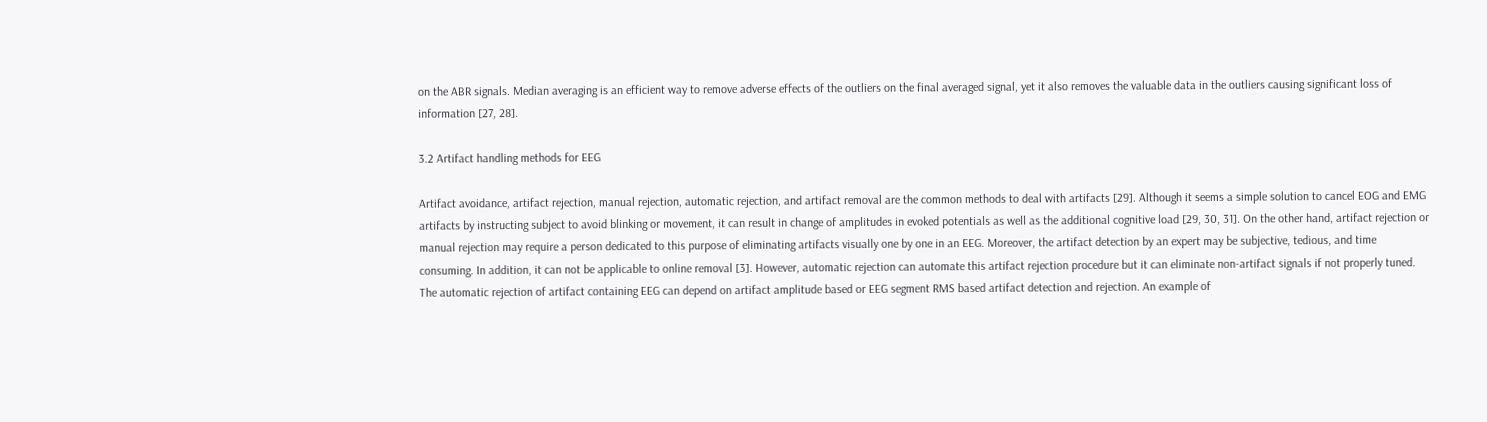on the ABR signals. Median averaging is an efficient way to remove adverse effects of the outliers on the final averaged signal, yet it also removes the valuable data in the outliers causing significant loss of information [27, 28].

3.2 Artifact handling methods for EEG

Artifact avoidance, artifact rejection, manual rejection, automatic rejection, and artifact removal are the common methods to deal with artifacts [29]. Although it seems a simple solution to cancel EOG and EMG artifacts by instructing subject to avoid blinking or movement, it can result in change of amplitudes in evoked potentials as well as the additional cognitive load [29, 30, 31]. On the other hand, artifact rejection or manual rejection may require a person dedicated to this purpose of eliminating artifacts visually one by one in an EEG. Moreover, the artifact detection by an expert may be subjective, tedious, and time consuming. In addition, it can not be applicable to online removal [3]. However, automatic rejection can automate this artifact rejection procedure but it can eliminate non-artifact signals if not properly tuned. The automatic rejection of artifact containing EEG can depend on artifact amplitude based or EEG segment RMS based artifact detection and rejection. An example of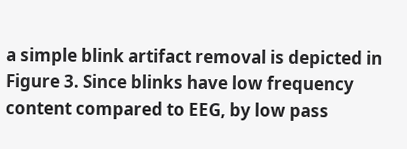a simple blink artifact removal is depicted in Figure 3. Since blinks have low frequency content compared to EEG, by low pass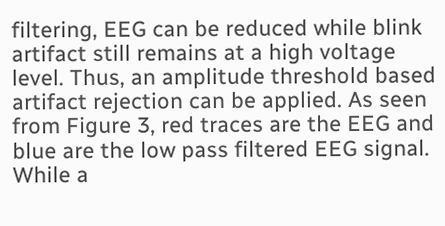filtering, EEG can be reduced while blink artifact still remains at a high voltage level. Thus, an amplitude threshold based artifact rejection can be applied. As seen from Figure 3, red traces are the EEG and blue are the low pass filtered EEG signal. While a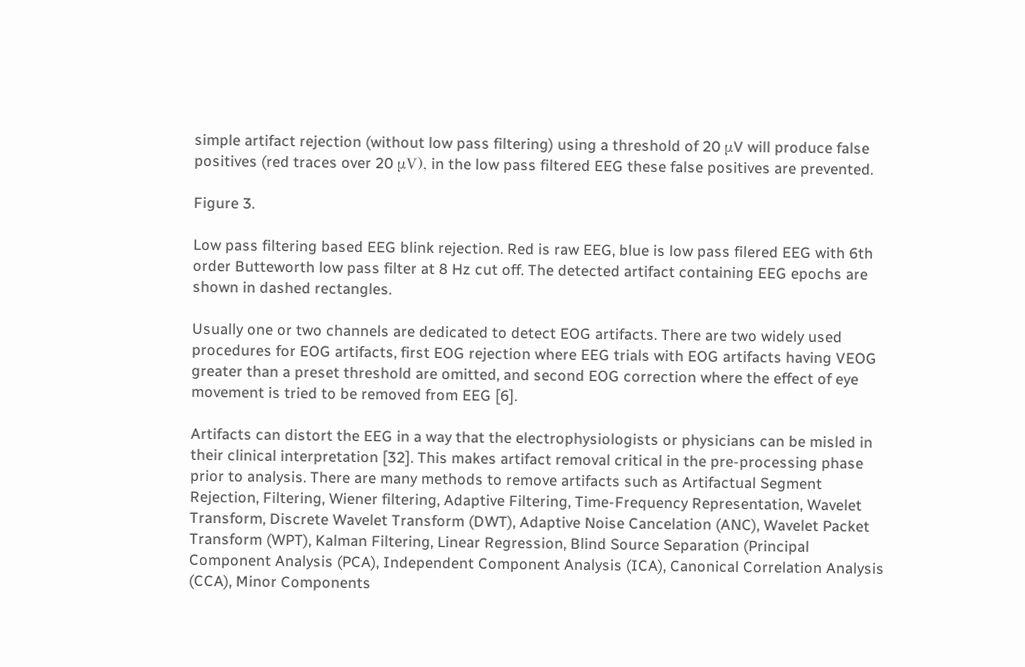simple artifact rejection (without low pass filtering) using a threshold of 20 μV will produce false positives (red traces over 20 μV), in the low pass filtered EEG these false positives are prevented.

Figure 3.

Low pass filtering based EEG blink rejection. Red is raw EEG, blue is low pass filered EEG with 6th order Butteworth low pass filter at 8 Hz cut off. The detected artifact containing EEG epochs are shown in dashed rectangles.

Usually one or two channels are dedicated to detect EOG artifacts. There are two widely used procedures for EOG artifacts, first EOG rejection where EEG trials with EOG artifacts having VEOG greater than a preset threshold are omitted, and second EOG correction where the effect of eye movement is tried to be removed from EEG [6].

Artifacts can distort the EEG in a way that the electrophysiologists or physicians can be misled in their clinical interpretation [32]. This makes artifact removal critical in the pre-processing phase prior to analysis. There are many methods to remove artifacts such as Artifactual Segment Rejection, Filtering, Wiener filtering, Adaptive Filtering, Time-Frequency Representation, Wavelet Transform, Discrete Wavelet Transform (DWT), Adaptive Noise Cancelation (ANC), Wavelet Packet Transform (WPT), Kalman Filtering, Linear Regression, Blind Source Separation (Principal Component Analysis (PCA), Independent Component Analysis (ICA), Canonical Correlation Analysis (CCA), Minor Components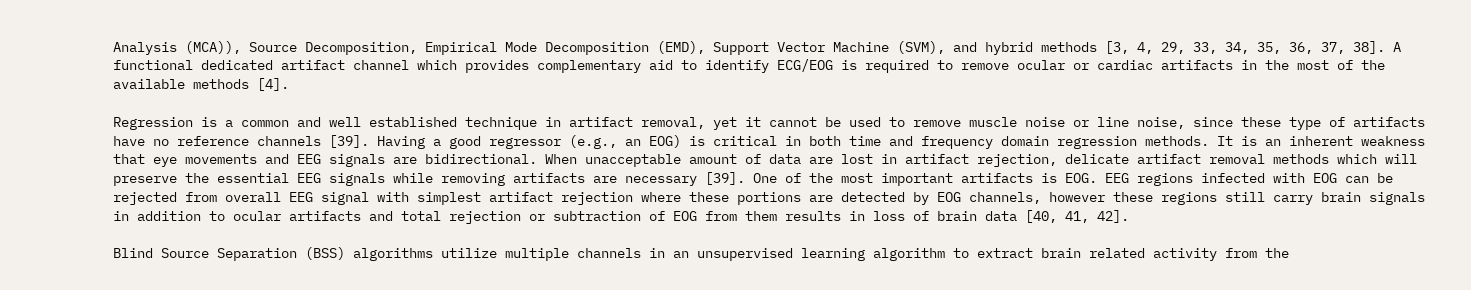Analysis (MCA)), Source Decomposition, Empirical Mode Decomposition (EMD), Support Vector Machine (SVM), and hybrid methods [3, 4, 29, 33, 34, 35, 36, 37, 38]. A functional dedicated artifact channel which provides complementary aid to identify ECG/EOG is required to remove ocular or cardiac artifacts in the most of the available methods [4].

Regression is a common and well established technique in artifact removal, yet it cannot be used to remove muscle noise or line noise, since these type of artifacts have no reference channels [39]. Having a good regressor (e.g., an EOG) is critical in both time and frequency domain regression methods. It is an inherent weakness that eye movements and EEG signals are bidirectional. When unacceptable amount of data are lost in artifact rejection, delicate artifact removal methods which will preserve the essential EEG signals while removing artifacts are necessary [39]. One of the most important artifacts is EOG. EEG regions infected with EOG can be rejected from overall EEG signal with simplest artifact rejection where these portions are detected by EOG channels, however these regions still carry brain signals in addition to ocular artifacts and total rejection or subtraction of EOG from them results in loss of brain data [40, 41, 42].

Blind Source Separation (BSS) algorithms utilize multiple channels in an unsupervised learning algorithm to extract brain related activity from the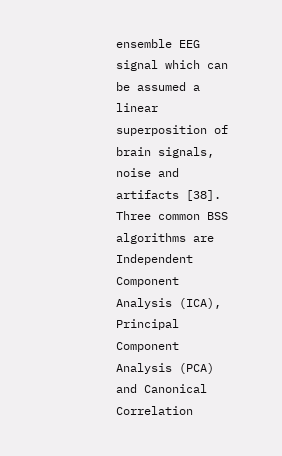ensemble EEG signal which can be assumed a linear superposition of brain signals, noise and artifacts [38]. Three common BSS algorithms are Independent Component Analysis (ICA), Principal Component Analysis (PCA) and Canonical Correlation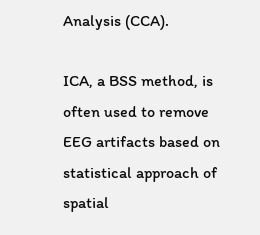Analysis (CCA).

ICA, a BSS method, is often used to remove EEG artifacts based on statistical approach of spatial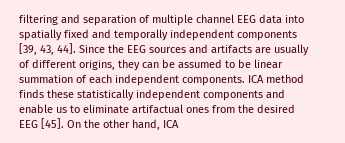filtering and separation of multiple channel EEG data into spatially fixed and temporally independent components [39, 43, 44]. Since the EEG sources and artifacts are usually of different origins, they can be assumed to be linear summation of each independent components. ICA method finds these statistically independent components and enable us to eliminate artifactual ones from the desired EEG [45]. On the other hand, ICA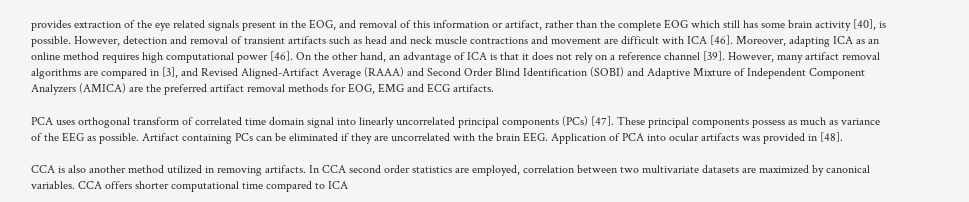provides extraction of the eye related signals present in the EOG, and removal of this information or artifact, rather than the complete EOG which still has some brain activity [40], is possible. However, detection and removal of transient artifacts such as head and neck muscle contractions and movement are difficult with ICA [46]. Moreover, adapting ICA as an online method requires high computational power [46]. On the other hand, an advantage of ICA is that it does not rely on a reference channel [39]. However, many artifact removal algorithms are compared in [3], and Revised Aligned-Artifact Average (RAAA) and Second Order Blind Identification (SOBI) and Adaptive Mixture of Independent Component Analyzers (AMICA) are the preferred artifact removal methods for EOG, EMG and ECG artifacts.

PCA uses orthogonal transform of correlated time domain signal into linearly uncorrelated principal components (PCs) [47]. These principal components possess as much as variance of the EEG as possible. Artifact containing PCs can be eliminated if they are uncorrelated with the brain EEG. Application of PCA into ocular artifacts was provided in [48].

CCA is also another method utilized in removing artifacts. In CCA second order statistics are employed, correlation between two multivariate datasets are maximized by canonical variables. CCA offers shorter computational time compared to ICA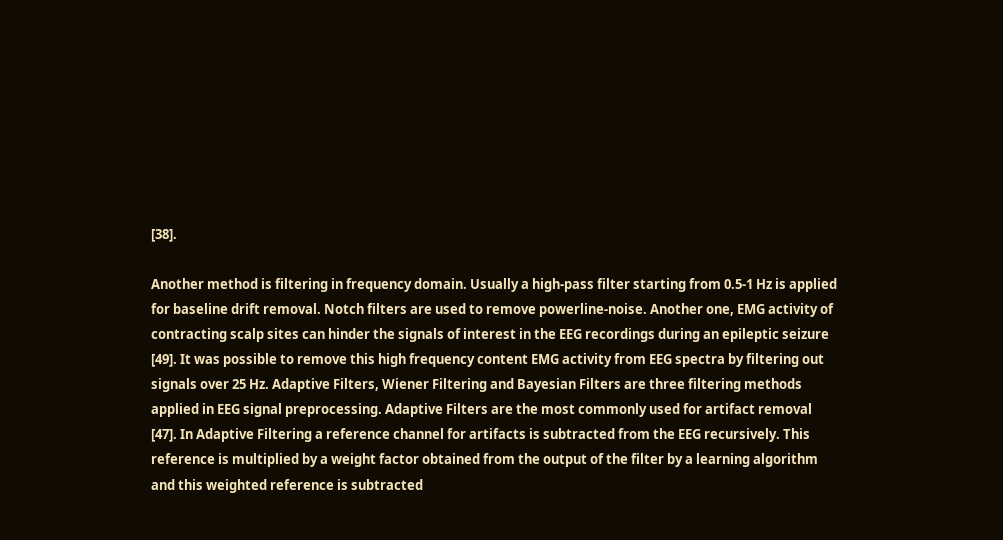[38].

Another method is filtering in frequency domain. Usually a high-pass filter starting from 0.5-1 Hz is applied for baseline drift removal. Notch filters are used to remove powerline-noise. Another one, EMG activity of contracting scalp sites can hinder the signals of interest in the EEG recordings during an epileptic seizure [49]. It was possible to remove this high frequency content EMG activity from EEG spectra by filtering out signals over 25 Hz. Adaptive Filters, Wiener Filtering and Bayesian Filters are three filtering methods applied in EEG signal preprocessing. Adaptive Filters are the most commonly used for artifact removal [47]. In Adaptive Filtering a reference channel for artifacts is subtracted from the EEG recursively. This reference is multiplied by a weight factor obtained from the output of the filter by a learning algorithm and this weighted reference is subtracted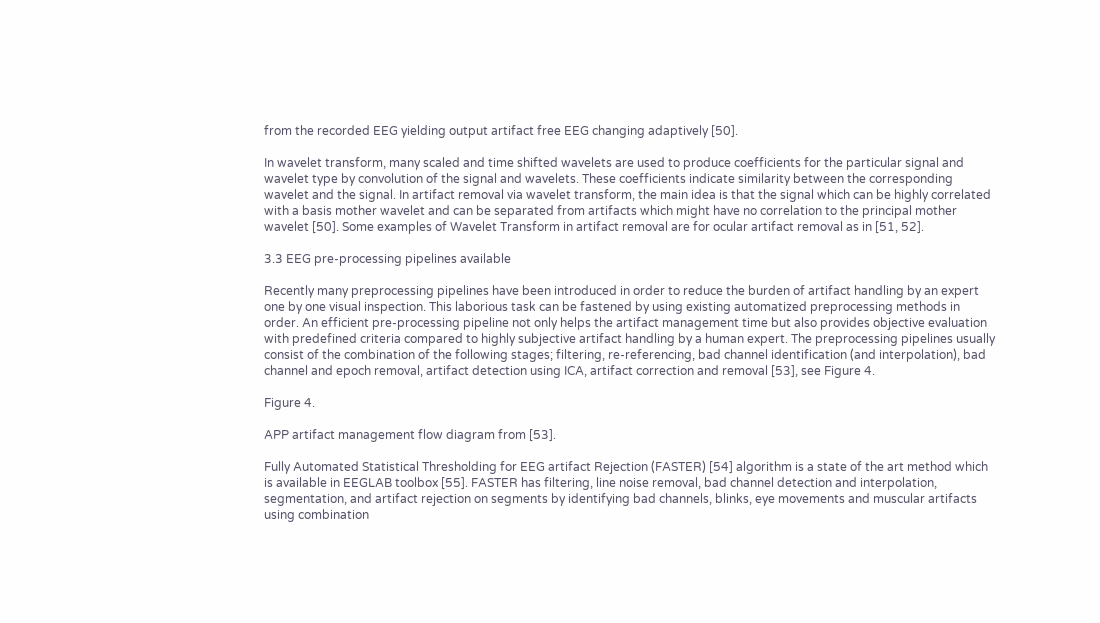from the recorded EEG yielding output artifact free EEG changing adaptively [50].

In wavelet transform, many scaled and time shifted wavelets are used to produce coefficients for the particular signal and wavelet type by convolution of the signal and wavelets. These coefficients indicate similarity between the corresponding wavelet and the signal. In artifact removal via wavelet transform, the main idea is that the signal which can be highly correlated with a basis mother wavelet and can be separated from artifacts which might have no correlation to the principal mother wavelet [50]. Some examples of Wavelet Transform in artifact removal are for ocular artifact removal as in [51, 52].

3.3 EEG pre-processing pipelines available

Recently many preprocessing pipelines have been introduced in order to reduce the burden of artifact handling by an expert one by one visual inspection. This laborious task can be fastened by using existing automatized preprocessing methods in order. An efficient pre-processing pipeline not only helps the artifact management time but also provides objective evaluation with predefined criteria compared to highly subjective artifact handling by a human expert. The preprocessing pipelines usually consist of the combination of the following stages; filtering, re-referencing, bad channel identification (and interpolation), bad channel and epoch removal, artifact detection using ICA, artifact correction and removal [53], see Figure 4.

Figure 4.

APP artifact management flow diagram from [53].

Fully Automated Statistical Thresholding for EEG artifact Rejection (FASTER) [54] algorithm is a state of the art method which is available in EEGLAB toolbox [55]. FASTER has filtering, line noise removal, bad channel detection and interpolation, segmentation, and artifact rejection on segments by identifying bad channels, blinks, eye movements and muscular artifacts using combination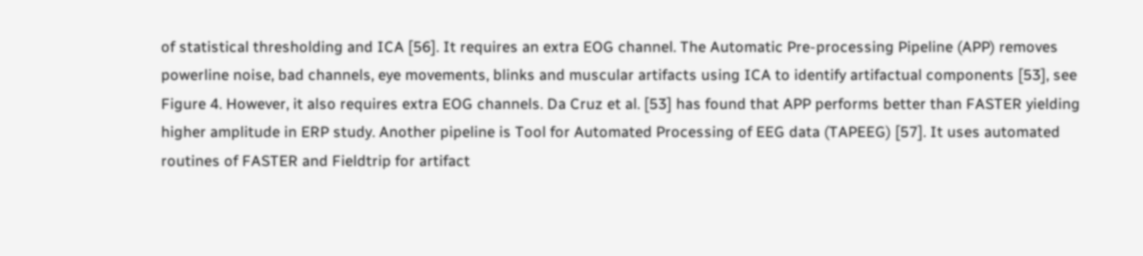of statistical thresholding and ICA [56]. It requires an extra EOG channel. The Automatic Pre-processing Pipeline (APP) removes powerline noise, bad channels, eye movements, blinks and muscular artifacts using ICA to identify artifactual components [53], see Figure 4. However, it also requires extra EOG channels. Da Cruz et al. [53] has found that APP performs better than FASTER yielding higher amplitude in ERP study. Another pipeline is Tool for Automated Processing of EEG data (TAPEEG) [57]. It uses automated routines of FASTER and Fieldtrip for artifact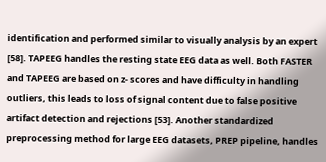identification and performed similar to visually analysis by an expert [58]. TAPEEG handles the resting state EEG data as well. Both FASTER and TAPEEG are based on z- scores and have difficulty in handling outliers, this leads to loss of signal content due to false positive artifact detection and rejections [53]. Another standardized preprocessing method for large EEG datasets, PREP pipeline, handles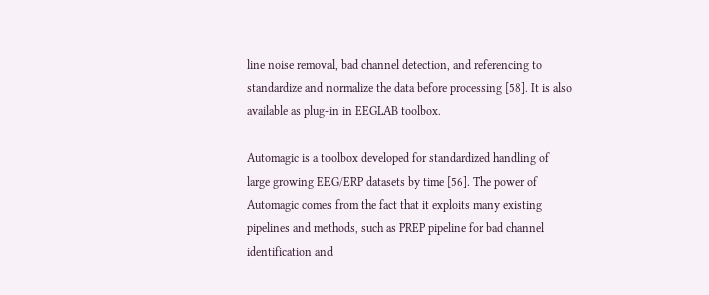line noise removal, bad channel detection, and referencing to standardize and normalize the data before processing [58]. It is also available as plug-in in EEGLAB toolbox.

Automagic is a toolbox developed for standardized handling of large growing EEG/ERP datasets by time [56]. The power of Automagic comes from the fact that it exploits many existing pipelines and methods, such as PREP pipeline for bad channel identification and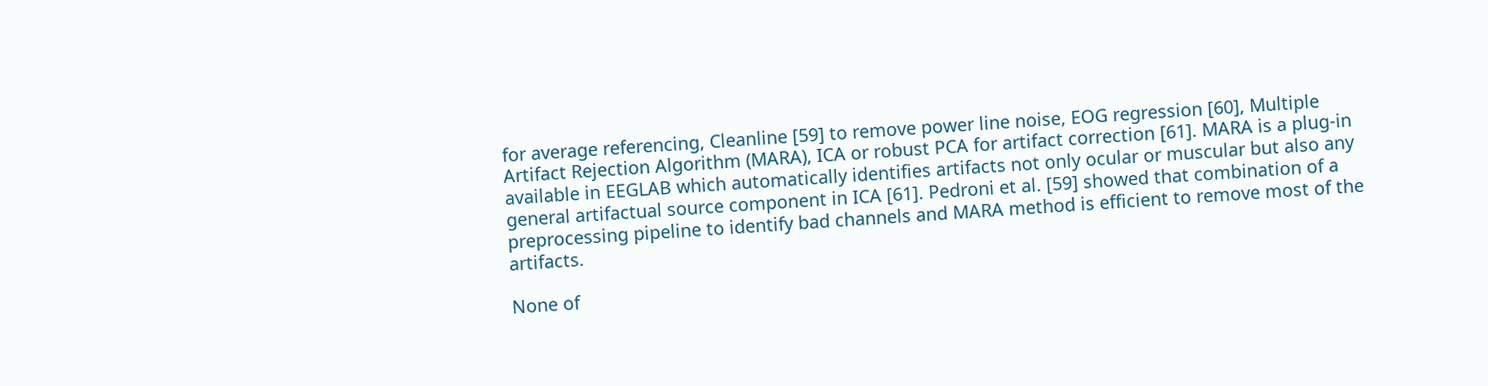for average referencing, Cleanline [59] to remove power line noise, EOG regression [60], Multiple Artifact Rejection Algorithm (MARA), ICA or robust PCA for artifact correction [61]. MARA is a plug-in available in EEGLAB which automatically identifies artifacts not only ocular or muscular but also any general artifactual source component in ICA [61]. Pedroni et al. [59] showed that combination of a preprocessing pipeline to identify bad channels and MARA method is efficient to remove most of the artifacts.

None of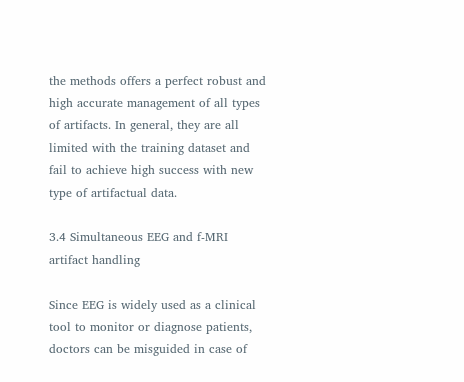the methods offers a perfect robust and high accurate management of all types of artifacts. In general, they are all limited with the training dataset and fail to achieve high success with new type of artifactual data.

3.4 Simultaneous EEG and f-MRI artifact handling

Since EEG is widely used as a clinical tool to monitor or diagnose patients, doctors can be misguided in case of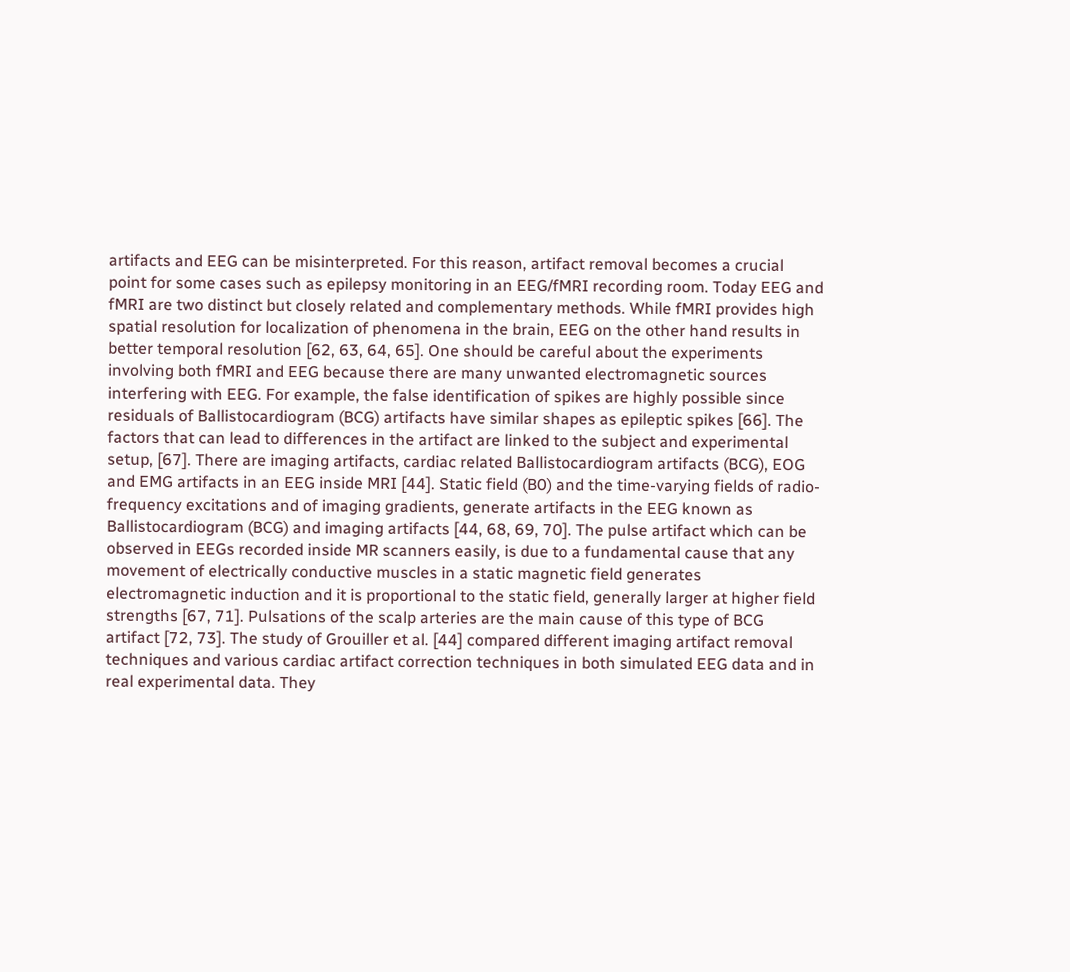artifacts and EEG can be misinterpreted. For this reason, artifact removal becomes a crucial point for some cases such as epilepsy monitoring in an EEG/fMRI recording room. Today EEG and fMRI are two distinct but closely related and complementary methods. While fMRI provides high spatial resolution for localization of phenomena in the brain, EEG on the other hand results in better temporal resolution [62, 63, 64, 65]. One should be careful about the experiments involving both fMRI and EEG because there are many unwanted electromagnetic sources interfering with EEG. For example, the false identification of spikes are highly possible since residuals of Ballistocardiogram (BCG) artifacts have similar shapes as epileptic spikes [66]. The factors that can lead to differences in the artifact are linked to the subject and experimental setup, [67]. There are imaging artifacts, cardiac related Ballistocardiogram artifacts (BCG), EOG and EMG artifacts in an EEG inside MRI [44]. Static field (B0) and the time-varying fields of radio-frequency excitations and of imaging gradients, generate artifacts in the EEG known as Ballistocardiogram (BCG) and imaging artifacts [44, 68, 69, 70]. The pulse artifact which can be observed in EEGs recorded inside MR scanners easily, is due to a fundamental cause that any movement of electrically conductive muscles in a static magnetic field generates electromagnetic induction and it is proportional to the static field, generally larger at higher field strengths [67, 71]. Pulsations of the scalp arteries are the main cause of this type of BCG artifact [72, 73]. The study of Grouiller et al. [44] compared different imaging artifact removal techniques and various cardiac artifact correction techniques in both simulated EEG data and in real experimental data. They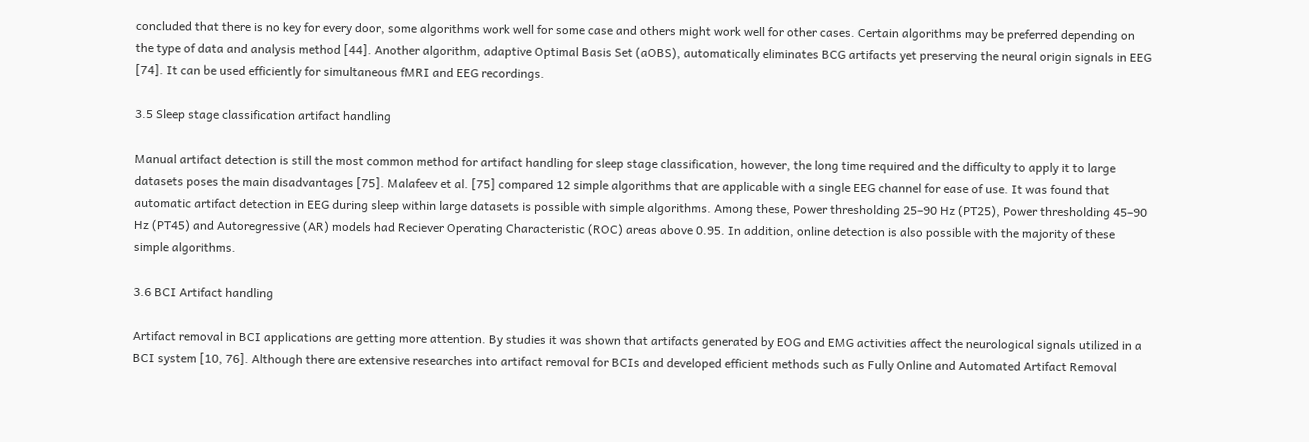concluded that there is no key for every door, some algorithms work well for some case and others might work well for other cases. Certain algorithms may be preferred depending on the type of data and analysis method [44]. Another algorithm, adaptive Optimal Basis Set (aOBS), automatically eliminates BCG artifacts yet preserving the neural origin signals in EEG [74]. It can be used efficiently for simultaneous fMRI and EEG recordings.

3.5 Sleep stage classification artifact handling

Manual artifact detection is still the most common method for artifact handling for sleep stage classification, however, the long time required and the difficulty to apply it to large datasets poses the main disadvantages [75]. Malafeev et al. [75] compared 12 simple algorithms that are applicable with a single EEG channel for ease of use. It was found that automatic artifact detection in EEG during sleep within large datasets is possible with simple algorithms. Among these, Power thresholding 25–90 Hz (PT25), Power thresholding 45–90 Hz (PT45) and Autoregressive (AR) models had Reciever Operating Characteristic (ROC) areas above 0.95. In addition, online detection is also possible with the majority of these simple algorithms.

3.6 BCI Artifact handling

Artifact removal in BCI applications are getting more attention. By studies it was shown that artifacts generated by EOG and EMG activities affect the neurological signals utilized in a BCI system [10, 76]. Although there are extensive researches into artifact removal for BCIs and developed efficient methods such as Fully Online and Automated Artifact Removal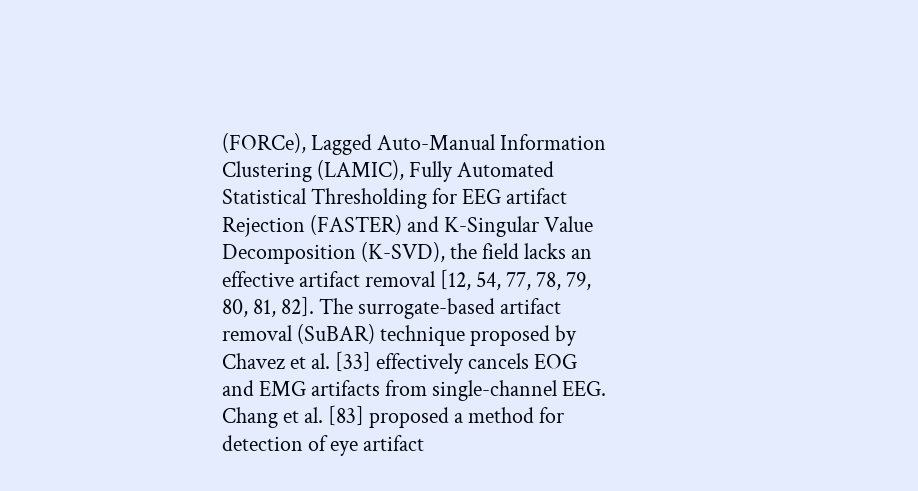(FORCe), Lagged Auto-Manual Information Clustering (LAMIC), Fully Automated Statistical Thresholding for EEG artifact Rejection (FASTER) and K-Singular Value Decomposition (K-SVD), the field lacks an effective artifact removal [12, 54, 77, 78, 79, 80, 81, 82]. The surrogate-based artifact removal (SuBAR) technique proposed by Chavez et al. [33] effectively cancels EOG and EMG artifacts from single-channel EEG. Chang et al. [83] proposed a method for detection of eye artifact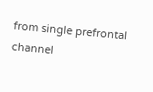from single prefrontal channel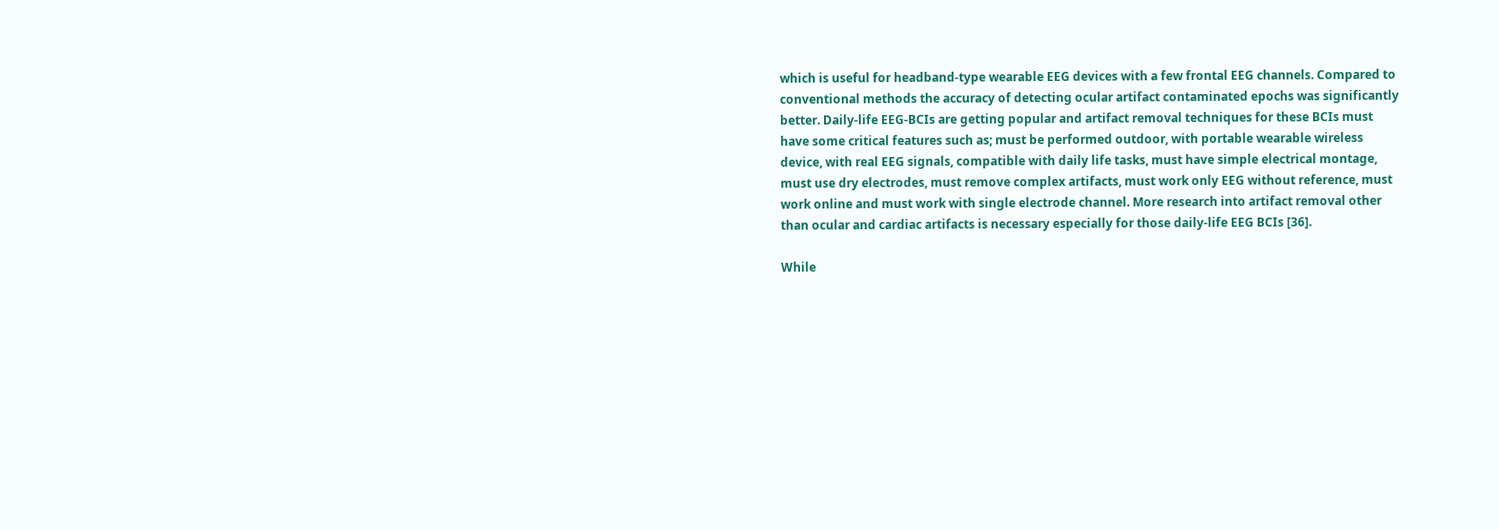which is useful for headband-type wearable EEG devices with a few frontal EEG channels. Compared to conventional methods the accuracy of detecting ocular artifact contaminated epochs was significantly better. Daily-life EEG-BCIs are getting popular and artifact removal techniques for these BCIs must have some critical features such as; must be performed outdoor, with portable wearable wireless device, with real EEG signals, compatible with daily life tasks, must have simple electrical montage, must use dry electrodes, must remove complex artifacts, must work only EEG without reference, must work online and must work with single electrode channel. More research into artifact removal other than ocular and cardiac artifacts is necessary especially for those daily-life EEG BCIs [36].

While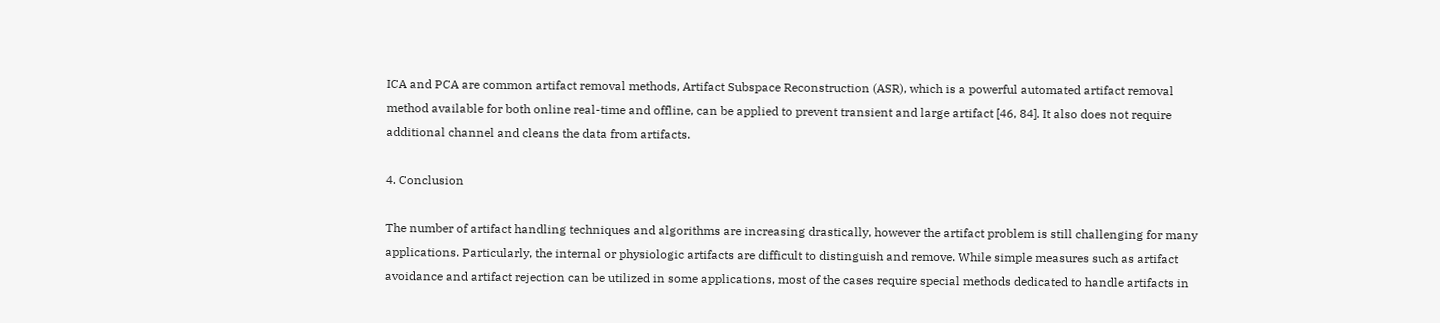ICA and PCA are common artifact removal methods, Artifact Subspace Reconstruction (ASR), which is a powerful automated artifact removal method available for both online real-time and offline, can be applied to prevent transient and large artifact [46, 84]. It also does not require additional channel and cleans the data from artifacts.

4. Conclusion

The number of artifact handling techniques and algorithms are increasing drastically, however the artifact problem is still challenging for many applications. Particularly, the internal or physiologic artifacts are difficult to distinguish and remove. While simple measures such as artifact avoidance and artifact rejection can be utilized in some applications, most of the cases require special methods dedicated to handle artifacts in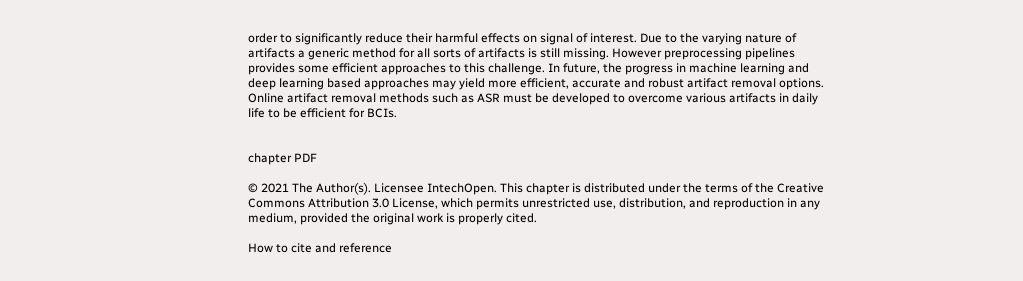order to significantly reduce their harmful effects on signal of interest. Due to the varying nature of artifacts a generic method for all sorts of artifacts is still missing. However preprocessing pipelines provides some efficient approaches to this challenge. In future, the progress in machine learning and deep learning based approaches may yield more efficient, accurate and robust artifact removal options. Online artifact removal methods such as ASR must be developed to overcome various artifacts in daily life to be efficient for BCIs.


chapter PDF

© 2021 The Author(s). Licensee IntechOpen. This chapter is distributed under the terms of the Creative Commons Attribution 3.0 License, which permits unrestricted use, distribution, and reproduction in any medium, provided the original work is properly cited.

How to cite and reference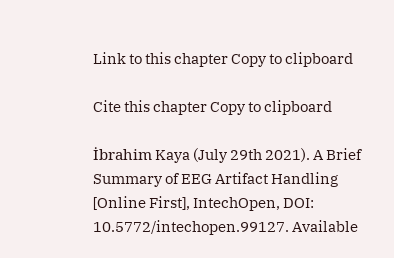Link to this chapter Copy to clipboard

Cite this chapter Copy to clipboard

İbrahim Kaya (July 29th 2021). A Brief Summary of EEG Artifact Handling [Online First], IntechOpen, DOI: 10.5772/intechopen.99127. Available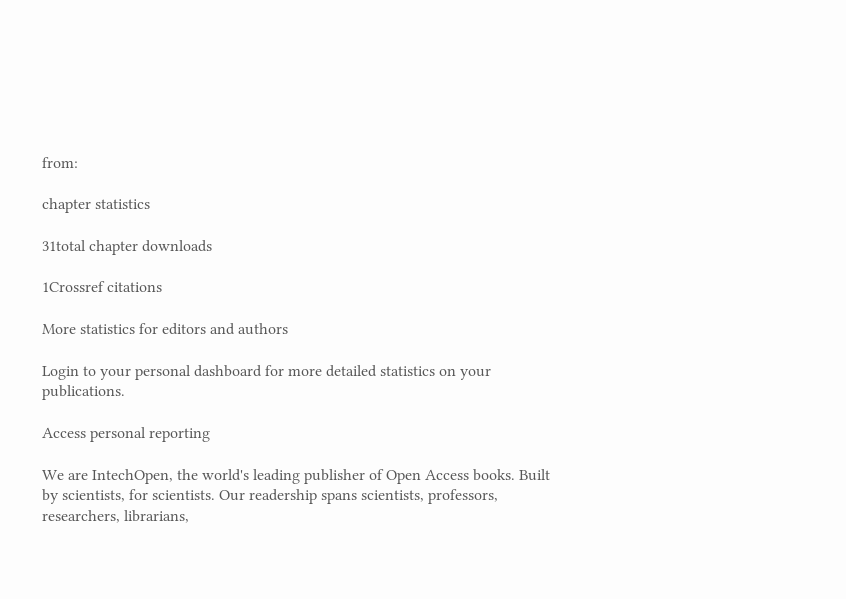from:

chapter statistics

31total chapter downloads

1Crossref citations

More statistics for editors and authors

Login to your personal dashboard for more detailed statistics on your publications.

Access personal reporting

We are IntechOpen, the world's leading publisher of Open Access books. Built by scientists, for scientists. Our readership spans scientists, professors, researchers, librarians,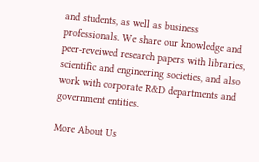and students, as well as business professionals. We share our knowledge and peer-reveiwed research papers with libraries, scientific and engineering societies, and also work with corporate R&D departments and government entities.

More About Us